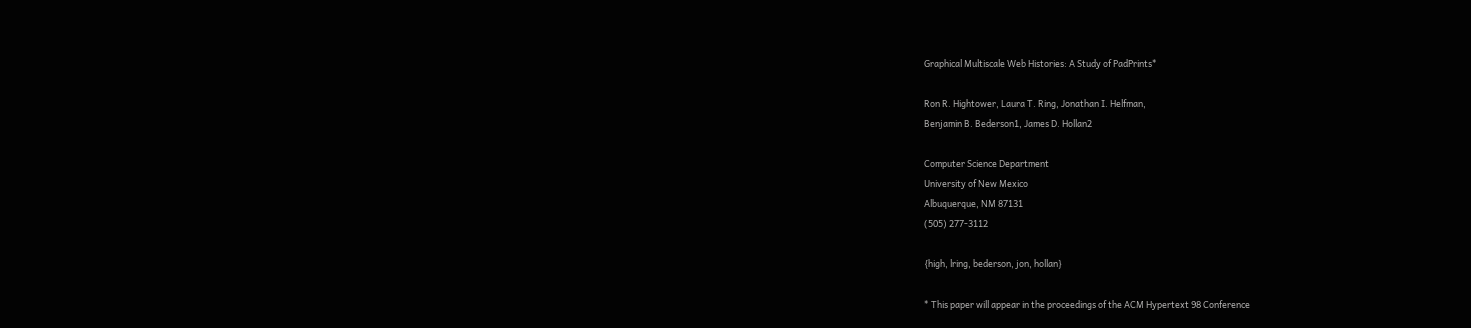Graphical Multiscale Web Histories: A Study of PadPrints*

Ron R. Hightower, Laura T. Ring, Jonathan I. Helfman,
Benjamin B. Bederson1, James D. Hollan2

Computer Science Department
University of New Mexico
Albuquerque, NM 87131
(505) 277-3112

{high, lring, bederson, jon, hollan}

* This paper will appear in the proceedings of the ACM Hypertext 98 Conference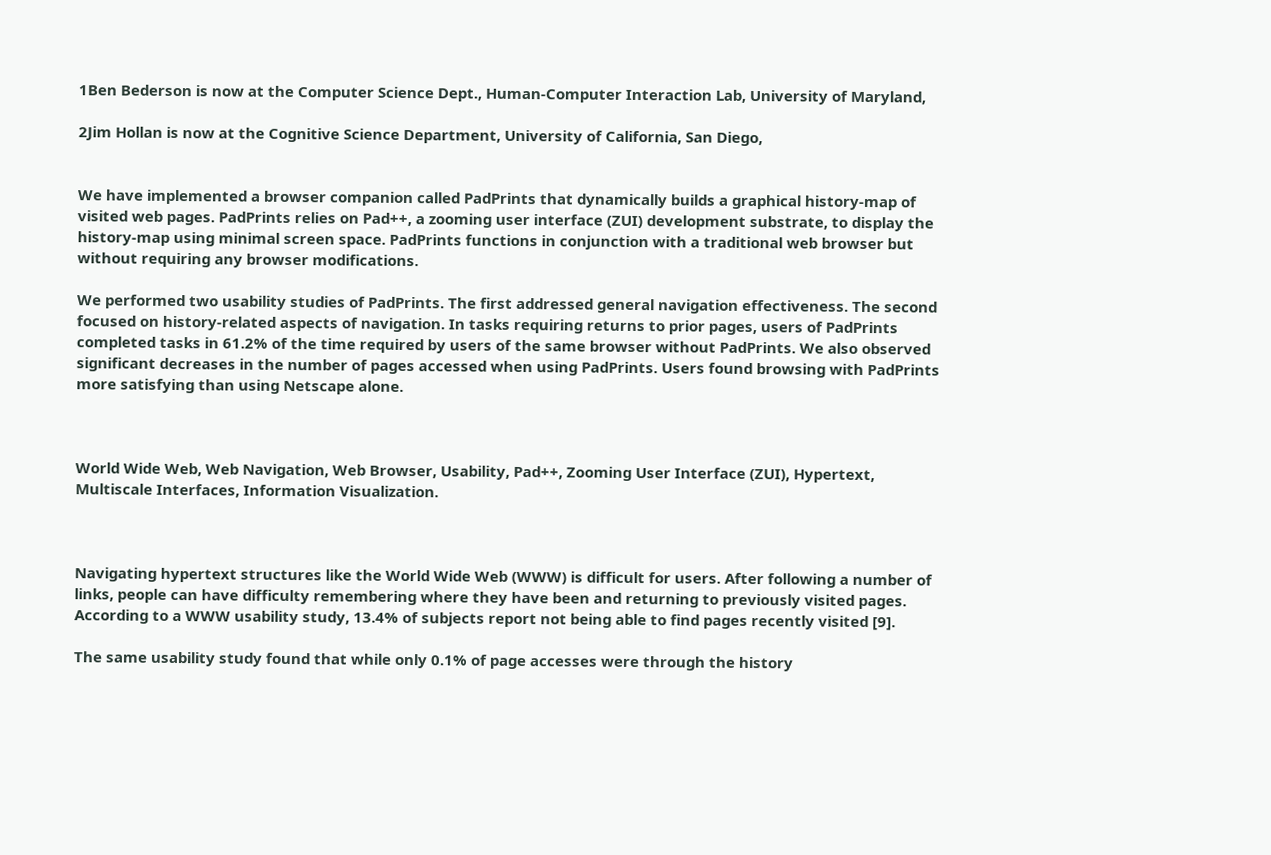1Ben Bederson is now at the Computer Science Dept., Human-Computer Interaction Lab, University of Maryland,

2Jim Hollan is now at the Cognitive Science Department, University of California, San Diego,


We have implemented a browser companion called PadPrints that dynamically builds a graphical history-map of visited web pages. PadPrints relies on Pad++, a zooming user interface (ZUI) development substrate, to display the history-map using minimal screen space. PadPrints functions in conjunction with a traditional web browser but without requiring any browser modifications.

We performed two usability studies of PadPrints. The first addressed general navigation effectiveness. The second focused on history-related aspects of navigation. In tasks requiring returns to prior pages, users of PadPrints completed tasks in 61.2% of the time required by users of the same browser without PadPrints. We also observed significant decreases in the number of pages accessed when using PadPrints. Users found browsing with PadPrints more satisfying than using Netscape alone.



World Wide Web, Web Navigation, Web Browser, Usability, Pad++, Zooming User Interface (ZUI), Hypertext, Multiscale Interfaces, Information Visualization.



Navigating hypertext structures like the World Wide Web (WWW) is difficult for users. After following a number of links, people can have difficulty remembering where they have been and returning to previously visited pages. According to a WWW usability study, 13.4% of subjects report not being able to find pages recently visited [9].

The same usability study found that while only 0.1% of page accesses were through the history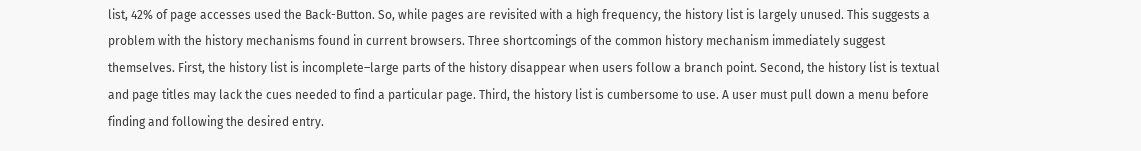list, 42% of page accesses used the Back-Button. So, while pages are revisited with a high frequency, the history list is largely unused. This suggests a problem with the history mechanisms found in current browsers. Three shortcomings of the common history mechanism immediately suggest themselves. First, the history list is incomplete–large parts of the history disappear when users follow a branch point. Second, the history list is textual and page titles may lack the cues needed to find a particular page. Third, the history list is cumbersome to use. A user must pull down a menu before finding and following the desired entry.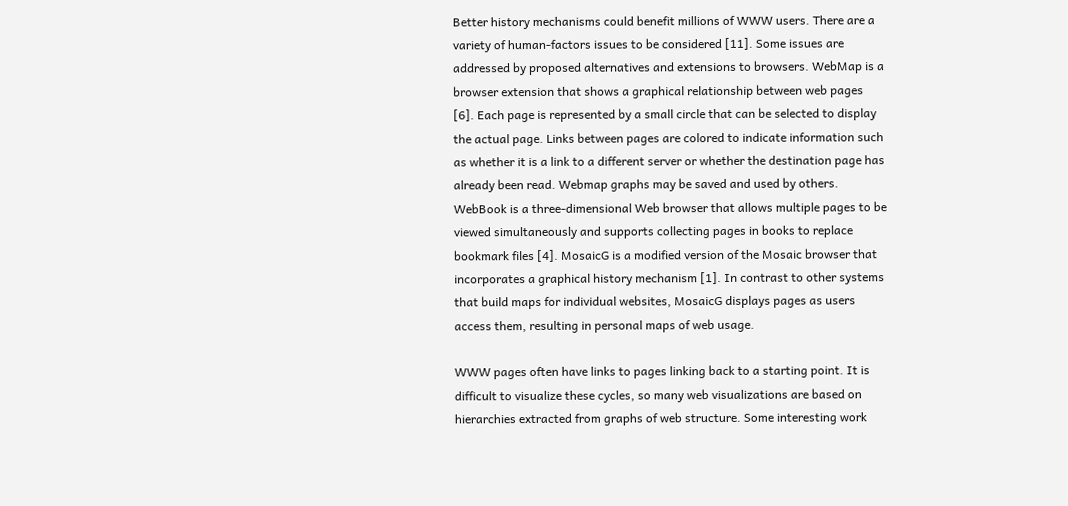Better history mechanisms could benefit millions of WWW users. There are a variety of human-factors issues to be considered [11]. Some issues are addressed by proposed alternatives and extensions to browsers. WebMap is a browser extension that shows a graphical relationship between web pages [6]. Each page is represented by a small circle that can be selected to display the actual page. Links between pages are colored to indicate information such as whether it is a link to a different server or whether the destination page has already been read. Webmap graphs may be saved and used by others. WebBook is a three-dimensional Web browser that allows multiple pages to be viewed simultaneously and supports collecting pages in books to replace bookmark files [4]. MosaicG is a modified version of the Mosaic browser that incorporates a graphical history mechanism [1]. In contrast to other systems that build maps for individual websites, MosaicG displays pages as users access them, resulting in personal maps of web usage.

WWW pages often have links to pages linking back to a starting point. It is difficult to visualize these cycles, so many web visualizations are based on hierarchies extracted from graphs of web structure. Some interesting work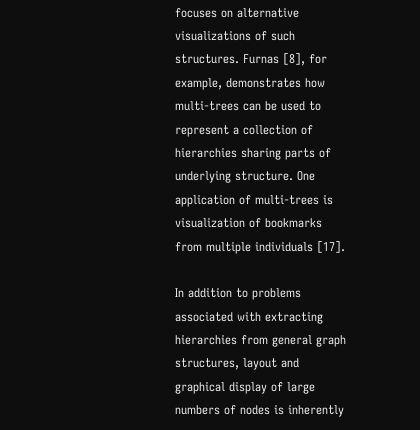focuses on alternative visualizations of such structures. Furnas [8], for example, demonstrates how multi-trees can be used to represent a collection of hierarchies sharing parts of underlying structure. One application of multi-trees is visualization of bookmarks from multiple individuals [17].

In addition to problems associated with extracting hierarchies from general graph structures, layout and graphical display of large numbers of nodes is inherently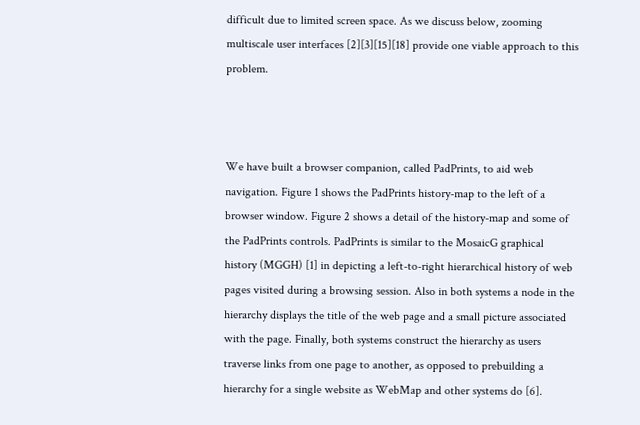difficult due to limited screen space. As we discuss below, zooming multiscale user interfaces [2][3][15][18] provide one viable approach to this problem.



We have built a browser companion, called PadPrints, to aid web navigation. Figure 1 shows the PadPrints history-map to the left of a browser window. Figure 2 shows a detail of the history-map and some of the PadPrints controls. PadPrints is similar to the MosaicG graphical history (MGGH) [1] in depicting a left-to-right hierarchical history of web pages visited during a browsing session. Also in both systems a node in the hierarchy displays the title of the web page and a small picture associated with the page. Finally, both systems construct the hierarchy as users traverse links from one page to another, as opposed to prebuilding a hierarchy for a single website as WebMap and other systems do [6].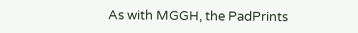As with MGGH, the PadPrints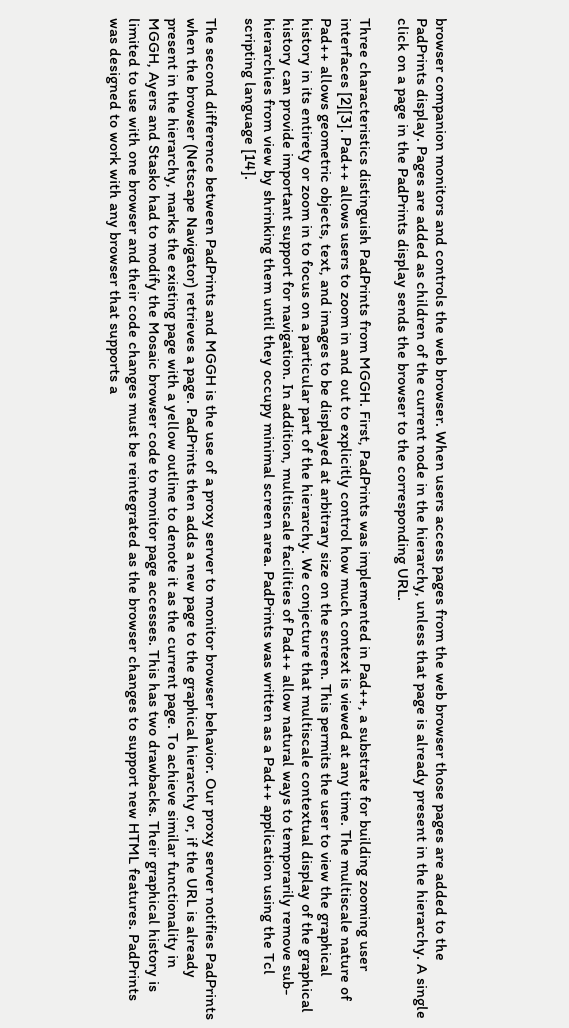browser companion monitors and controls the web browser. When users access pages from the web browser those pages are added to the PadPrints display. Pages are added as children of the current node in the hierarchy, unless that page is already present in the hierarchy. A single click on a page in the PadPrints display sends the browser to the corresponding URL.

Three characteristics distinguish PadPrints from MGGH. First, PadPrints was implemented in Pad++, a substrate for building zooming user interfaces [2][3]. Pad++ allows users to zoom in and out to explicitly control how much context is viewed at any time. The multiscale nature of Pad++ allows geometric objects, text, and images to be displayed at arbitrary size on the screen. This permits the user to view the graphical history in its entirety or zoom in to focus on a particular part of the hierarchy. We conjecture that multiscale contextual display of the graphical history can provide important support for navigation. In addition, multiscale facilities of Pad++ allow natural ways to temporarily remove sub-hierarchies from view by shrinking them until they occupy minimal screen area. PadPrints was written as a Pad++ application using the Tcl scripting language [14].

The second difference between PadPrints and MGGH is the use of a proxy server to monitor browser behavior. Our proxy server notifies PadPrints when the browser (Netscape Navigator) retrieves a page. PadPrints then adds a new page to the graphical hierarchy or, if the URL is already present in the hierarchy, marks the existing page with a yellow outline to denote it as the current page. To achieve similar functionality in MGGH, Ayers and Stasko had to modify the Mosaic browser code to monitor page accesses. This has two drawbacks. Their graphical history is limited to use with one browser and their code changes must be reintegrated as the browser changes to support new HTML features. PadPrints was designed to work with any browser that supports a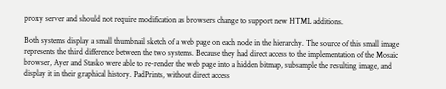proxy server and should not require modification as browsers change to support new HTML additions.

Both systems display a small thumbnail sketch of a web page on each node in the hierarchy. The source of this small image represents the third difference between the two systems. Because they had direct access to the implementation of the Mosaic browser, Ayer and Stasko were able to re-render the web page into a hidden bitmap, subsample the resulting image, and display it in their graphical history. PadPrints, without direct access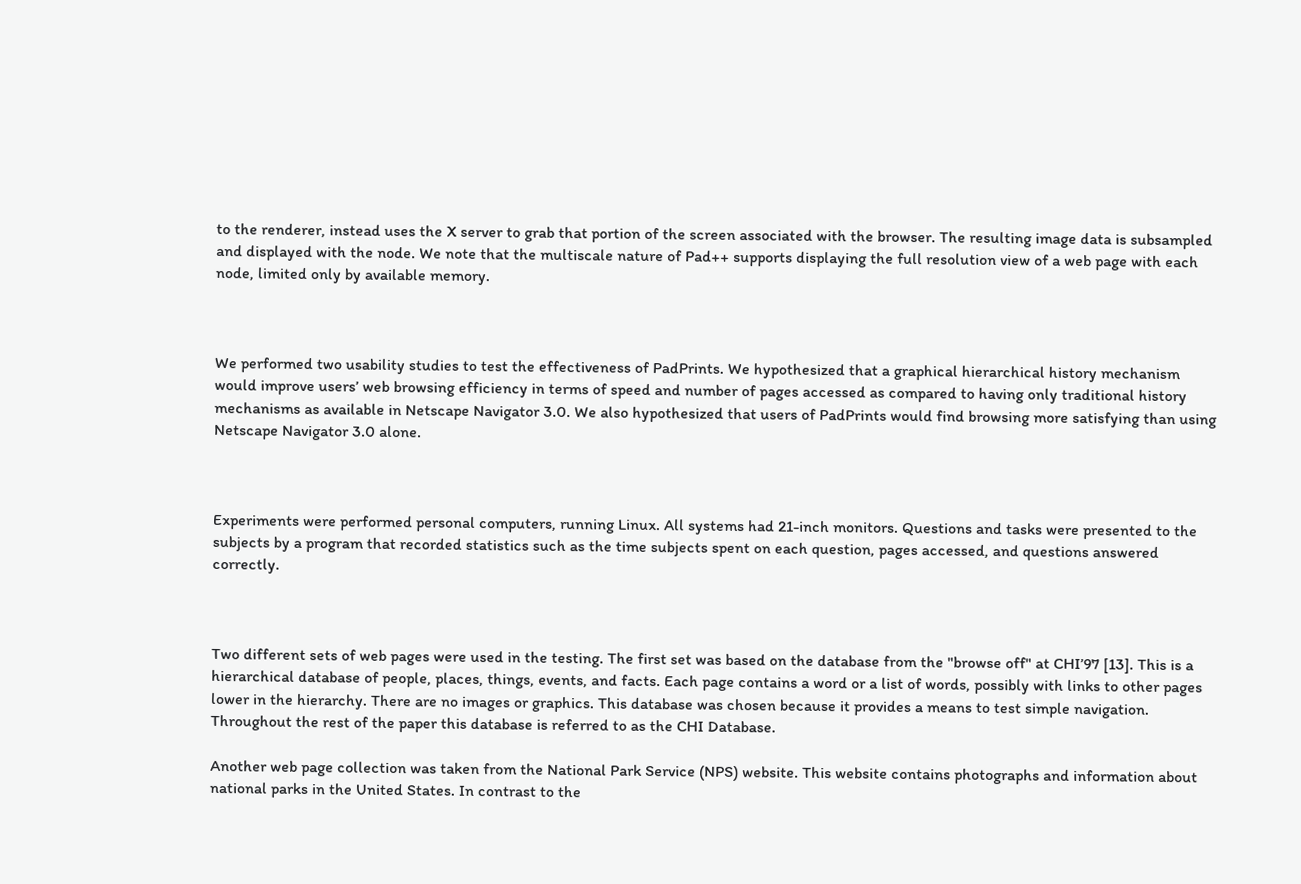to the renderer, instead uses the X server to grab that portion of the screen associated with the browser. The resulting image data is subsampled and displayed with the node. We note that the multiscale nature of Pad++ supports displaying the full resolution view of a web page with each node, limited only by available memory.



We performed two usability studies to test the effectiveness of PadPrints. We hypothesized that a graphical hierarchical history mechanism would improve users’ web browsing efficiency in terms of speed and number of pages accessed as compared to having only traditional history mechanisms as available in Netscape Navigator 3.0. We also hypothesized that users of PadPrints would find browsing more satisfying than using Netscape Navigator 3.0 alone.



Experiments were performed personal computers, running Linux. All systems had 21-inch monitors. Questions and tasks were presented to the subjects by a program that recorded statistics such as the time subjects spent on each question, pages accessed, and questions answered correctly.



Two different sets of web pages were used in the testing. The first set was based on the database from the "browse off" at CHI’97 [13]. This is a hierarchical database of people, places, things, events, and facts. Each page contains a word or a list of words, possibly with links to other pages lower in the hierarchy. There are no images or graphics. This database was chosen because it provides a means to test simple navigation. Throughout the rest of the paper this database is referred to as the CHI Database.

Another web page collection was taken from the National Park Service (NPS) website. This website contains photographs and information about national parks in the United States. In contrast to the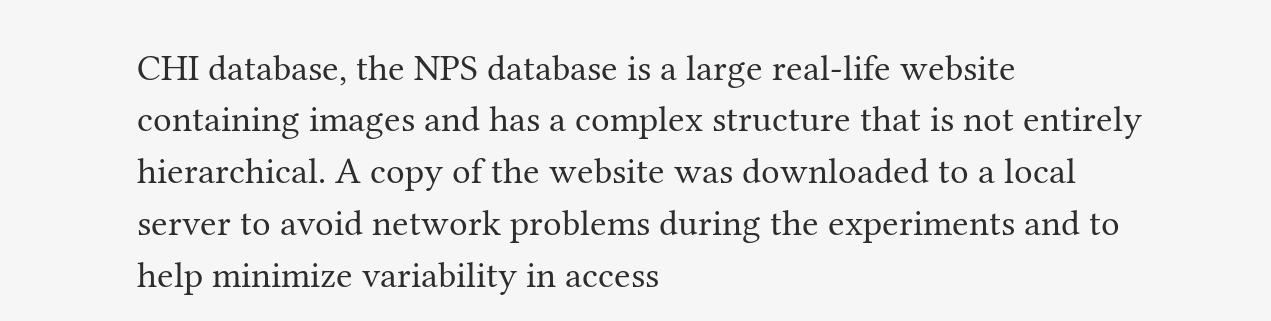CHI database, the NPS database is a large real-life website containing images and has a complex structure that is not entirely hierarchical. A copy of the website was downloaded to a local server to avoid network problems during the experiments and to help minimize variability in access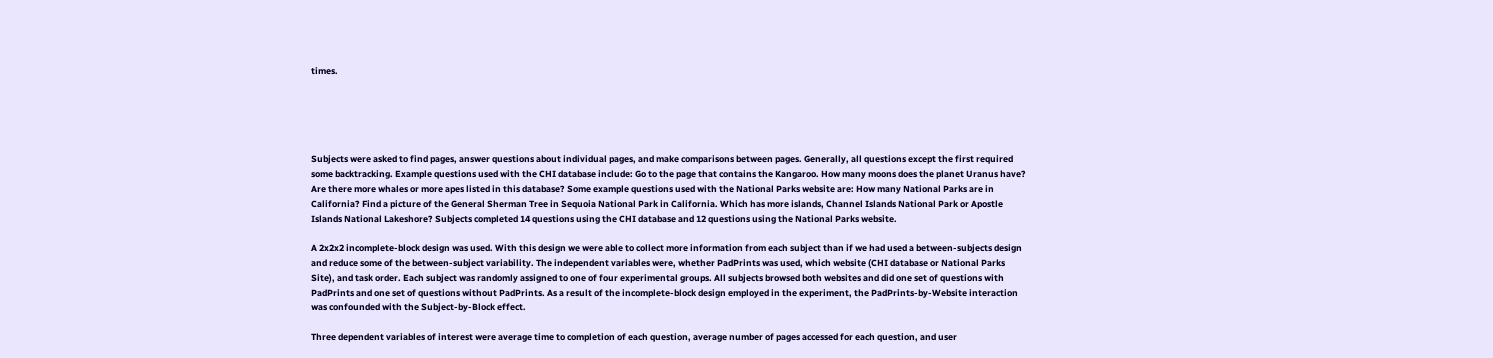times.





Subjects were asked to find pages, answer questions about individual pages, and make comparisons between pages. Generally, all questions except the first required some backtracking. Example questions used with the CHI database include: Go to the page that contains the Kangaroo. How many moons does the planet Uranus have? Are there more whales or more apes listed in this database? Some example questions used with the National Parks website are: How many National Parks are in California? Find a picture of the General Sherman Tree in Sequoia National Park in California. Which has more islands, Channel Islands National Park or Apostle Islands National Lakeshore? Subjects completed 14 questions using the CHI database and 12 questions using the National Parks website.

A 2x2x2 incomplete-block design was used. With this design we were able to collect more information from each subject than if we had used a between-subjects design and reduce some of the between-subject variability. The independent variables were, whether PadPrints was used, which website (CHI database or National Parks Site), and task order. Each subject was randomly assigned to one of four experimental groups. All subjects browsed both websites and did one set of questions with PadPrints and one set of questions without PadPrints. As a result of the incomplete-block design employed in the experiment, the PadPrints-by-Website interaction was confounded with the Subject-by-Block effect.

Three dependent variables of interest were average time to completion of each question, average number of pages accessed for each question, and user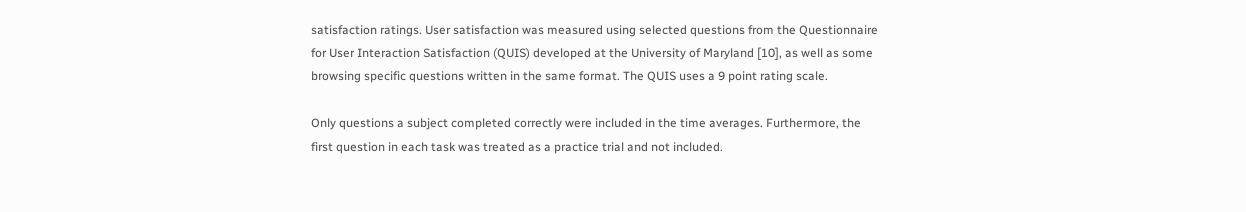satisfaction ratings. User satisfaction was measured using selected questions from the Questionnaire for User Interaction Satisfaction (QUIS) developed at the University of Maryland [10], as well as some browsing specific questions written in the same format. The QUIS uses a 9 point rating scale.

Only questions a subject completed correctly were included in the time averages. Furthermore, the first question in each task was treated as a practice trial and not included.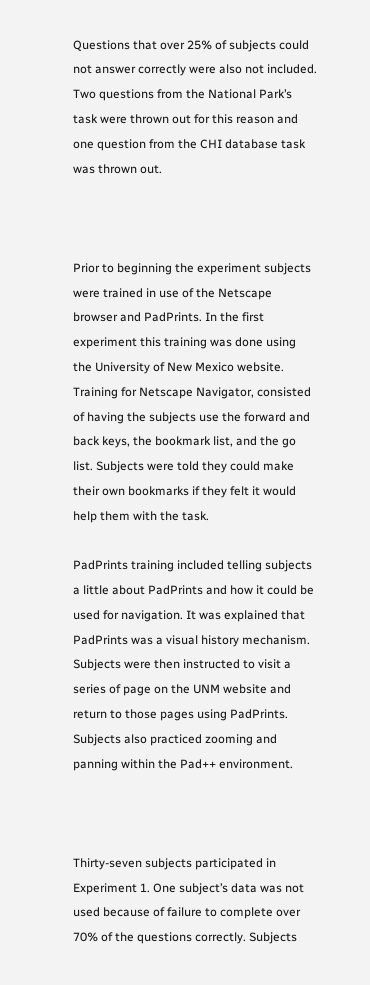Questions that over 25% of subjects could not answer correctly were also not included. Two questions from the National Park’s task were thrown out for this reason and one question from the CHI database task was thrown out.



Prior to beginning the experiment subjects were trained in use of the Netscape browser and PadPrints. In the first experiment this training was done using the University of New Mexico website. Training for Netscape Navigator, consisted of having the subjects use the forward and back keys, the bookmark list, and the go list. Subjects were told they could make their own bookmarks if they felt it would help them with the task.

PadPrints training included telling subjects a little about PadPrints and how it could be used for navigation. It was explained that PadPrints was a visual history mechanism. Subjects were then instructed to visit a series of page on the UNM website and return to those pages using PadPrints. Subjects also practiced zooming and panning within the Pad++ environment.



Thirty-seven subjects participated in Experiment 1. One subject’s data was not used because of failure to complete over 70% of the questions correctly. Subjects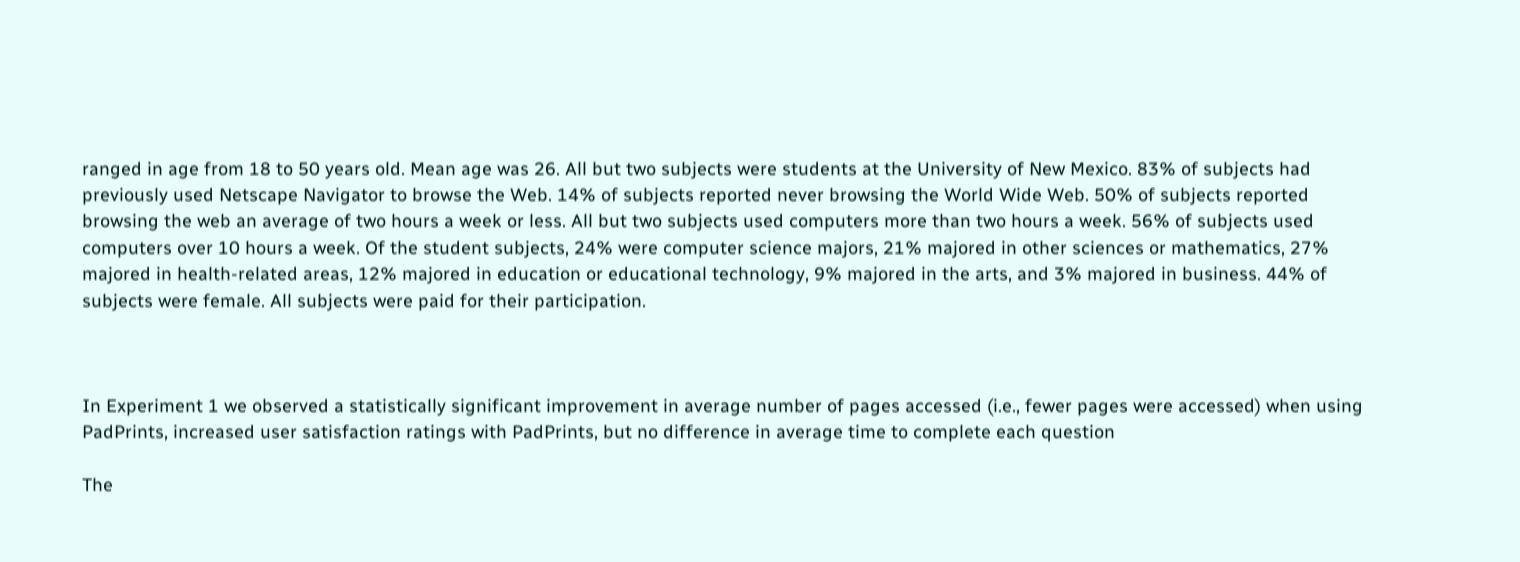ranged in age from 18 to 50 years old. Mean age was 26. All but two subjects were students at the University of New Mexico. 83% of subjects had previously used Netscape Navigator to browse the Web. 14% of subjects reported never browsing the World Wide Web. 50% of subjects reported browsing the web an average of two hours a week or less. All but two subjects used computers more than two hours a week. 56% of subjects used computers over 10 hours a week. Of the student subjects, 24% were computer science majors, 21% majored in other sciences or mathematics, 27% majored in health-related areas, 12% majored in education or educational technology, 9% majored in the arts, and 3% majored in business. 44% of subjects were female. All subjects were paid for their participation.



In Experiment 1 we observed a statistically significant improvement in average number of pages accessed (i.e., fewer pages were accessed) when using PadPrints, increased user satisfaction ratings with PadPrints, but no difference in average time to complete each question

The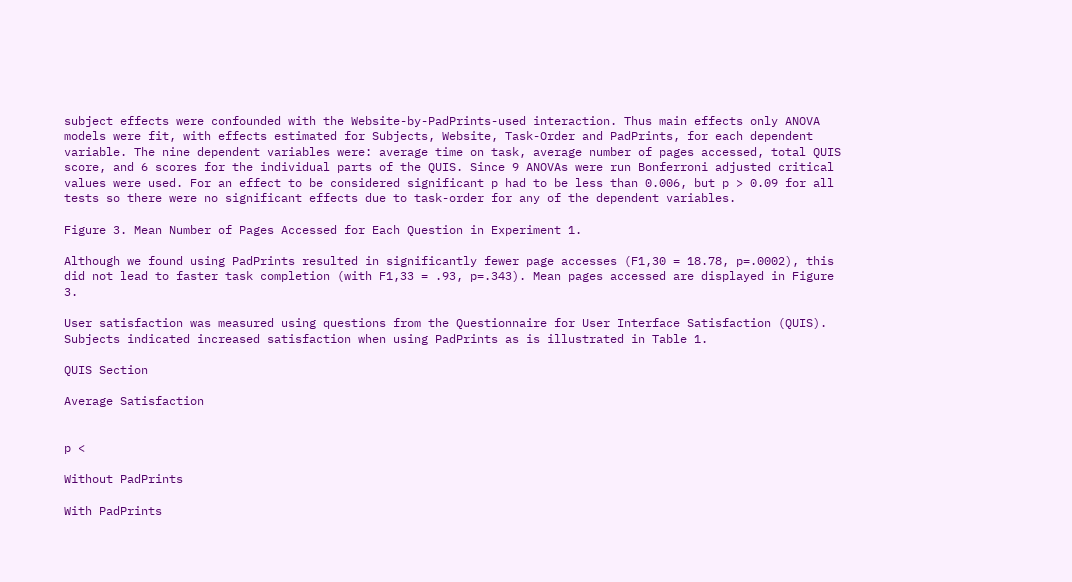subject effects were confounded with the Website-by-PadPrints-used interaction. Thus main effects only ANOVA models were fit, with effects estimated for Subjects, Website, Task-Order and PadPrints, for each dependent variable. The nine dependent variables were: average time on task, average number of pages accessed, total QUIS score, and 6 scores for the individual parts of the QUIS. Since 9 ANOVAs were run Bonferroni adjusted critical values were used. For an effect to be considered significant p had to be less than 0.006, but p > 0.09 for all tests so there were no significant effects due to task-order for any of the dependent variables.

Figure 3. Mean Number of Pages Accessed for Each Question in Experiment 1.

Although we found using PadPrints resulted in significantly fewer page accesses (F1,30 = 18.78, p=.0002), this did not lead to faster task completion (with F1,33 = .93, p=.343). Mean pages accessed are displayed in Figure 3.

User satisfaction was measured using questions from the Questionnaire for User Interface Satisfaction (QUIS). Subjects indicated increased satisfaction when using PadPrints as is illustrated in Table 1.

QUIS Section

Average Satisfaction


p <

Without PadPrints

With PadPrints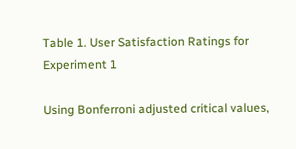Table 1. User Satisfaction Ratings for Experiment 1

Using Bonferroni adjusted critical values,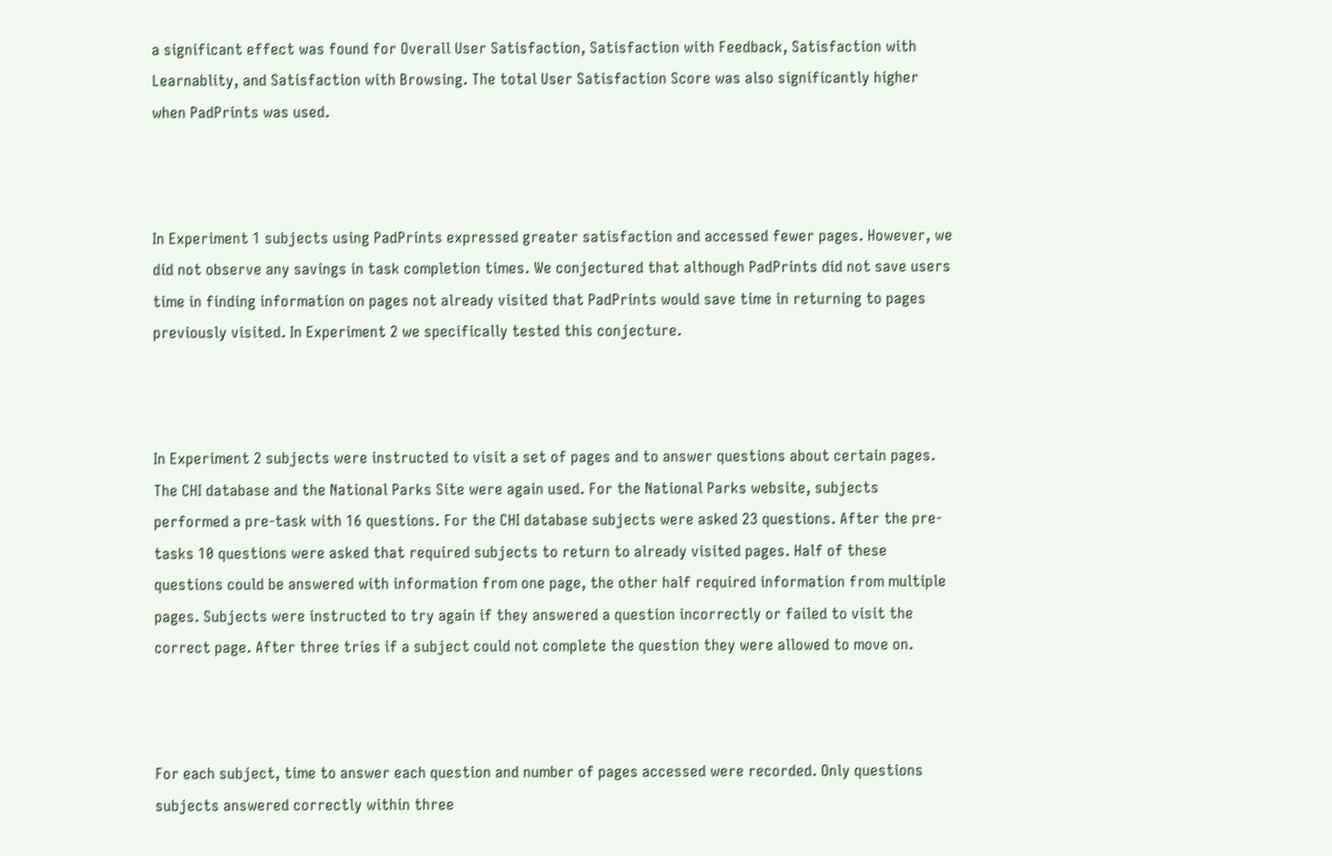a significant effect was found for Overall User Satisfaction, Satisfaction with Feedback, Satisfaction with Learnablity, and Satisfaction with Browsing. The total User Satisfaction Score was also significantly higher when PadPrints was used.



In Experiment 1 subjects using PadPrints expressed greater satisfaction and accessed fewer pages. However, we did not observe any savings in task completion times. We conjectured that although PadPrints did not save users time in finding information on pages not already visited that PadPrints would save time in returning to pages previously visited. In Experiment 2 we specifically tested this conjecture.



In Experiment 2 subjects were instructed to visit a set of pages and to answer questions about certain pages. The CHI database and the National Parks Site were again used. For the National Parks website, subjects performed a pre-task with 16 questions. For the CHI database subjects were asked 23 questions. After the pre-tasks 10 questions were asked that required subjects to return to already visited pages. Half of these questions could be answered with information from one page, the other half required information from multiple pages. Subjects were instructed to try again if they answered a question incorrectly or failed to visit the correct page. After three tries if a subject could not complete the question they were allowed to move on.



For each subject, time to answer each question and number of pages accessed were recorded. Only questions subjects answered correctly within three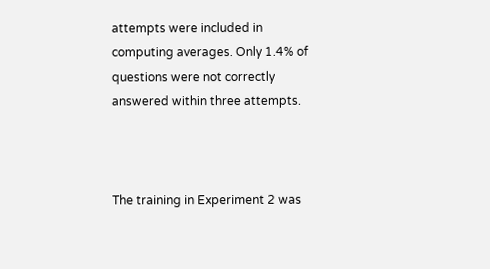attempts were included in computing averages. Only 1.4% of questions were not correctly answered within three attempts.



The training in Experiment 2 was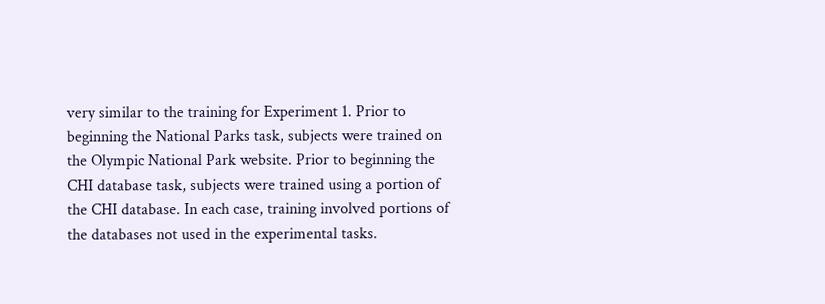very similar to the training for Experiment 1. Prior to beginning the National Parks task, subjects were trained on the Olympic National Park website. Prior to beginning the CHI database task, subjects were trained using a portion of the CHI database. In each case, training involved portions of the databases not used in the experimental tasks.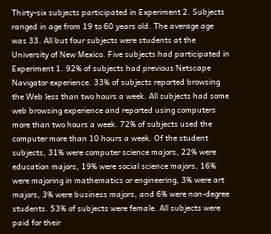Thirty-six subjects participated in Experiment 2. Subjects ranged in age from 19 to 60 years old. The average age was 33. All but four subjects were students at the University of New Mexico. Five subjects had participated in Experiment 1. 92% of subjects had previous Netscape Navigator experience. 33% of subjects reported browsing the Web less than two hours a week. All subjects had some web browsing experience and reported using computers more than two hours a week. 72% of subjects used the computer more than 10 hours a week. Of the student subjects, 31% were computer science majors, 22% were education majors, 19% were social science majors, 16% were majoring in mathematics or engineering, 3% were art majors, 3% were business majors, and 6% were non-degree students. 53% of subjects were female. All subjects were paid for their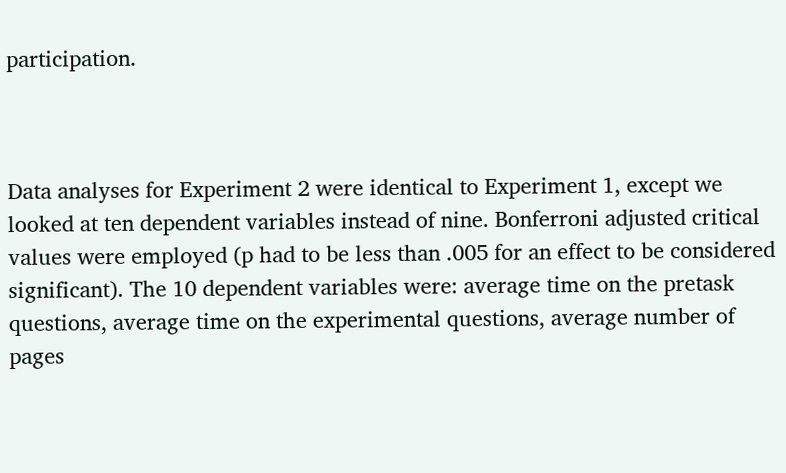participation.



Data analyses for Experiment 2 were identical to Experiment 1, except we looked at ten dependent variables instead of nine. Bonferroni adjusted critical values were employed (p had to be less than .005 for an effect to be considered significant). The 10 dependent variables were: average time on the pretask questions, average time on the experimental questions, average number of pages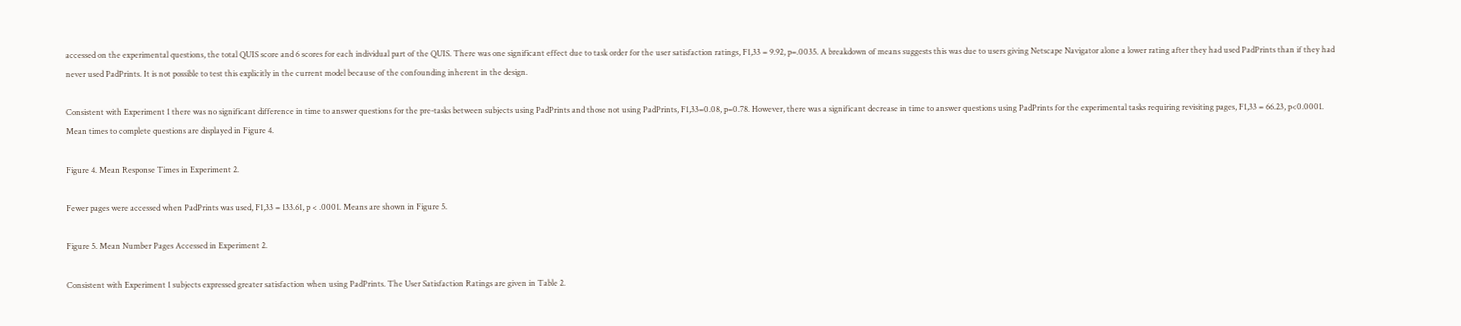accessed on the experimental questions, the total QUIS score and 6 scores for each individual part of the QUIS. There was one significant effect due to task order for the user satisfaction ratings, F1,33 = 9.92, p=.0035. A breakdown of means suggests this was due to users giving Netscape Navigator alone a lower rating after they had used PadPrints than if they had never used PadPrints. It is not possible to test this explicitly in the current model because of the confounding inherent in the design.

Consistent with Experiment 1 there was no significant difference in time to answer questions for the pre-tasks between subjects using PadPrints and those not using PadPrints, F1,33=0.08, p=0.78. However, there was a significant decrease in time to answer questions using PadPrints for the experimental tasks requiring revisiting pages, F1,33 = 66.23, p<0.0001. Mean times to complete questions are displayed in Figure 4.

Figure 4. Mean Response Times in Experiment 2.

Fewer pages were accessed when PadPrints was used, F1,33 = 133.61, p < .0001. Means are shown in Figure 5.

Figure 5. Mean Number Pages Accessed in Experiment 2.

Consistent with Experiment 1 subjects expressed greater satisfaction when using PadPrints. The User Satisfaction Ratings are given in Table 2.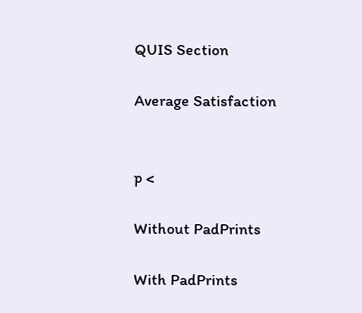QUIS Section

Average Satisfaction


p <

Without PadPrints

With PadPrints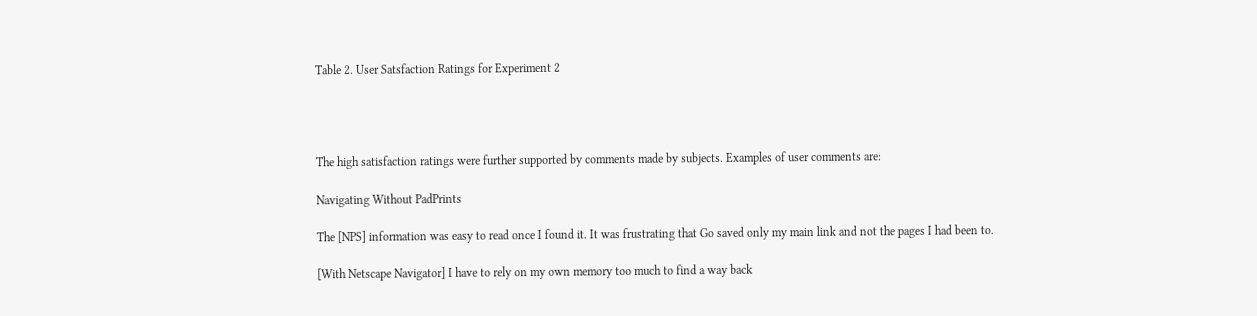Table 2. User Satsfaction Ratings for Experiment 2




The high satisfaction ratings were further supported by comments made by subjects. Examples of user comments are:

Navigating Without PadPrints

The [NPS] information was easy to read once I found it. It was frustrating that Go saved only my main link and not the pages I had been to.

[With Netscape Navigator] I have to rely on my own memory too much to find a way back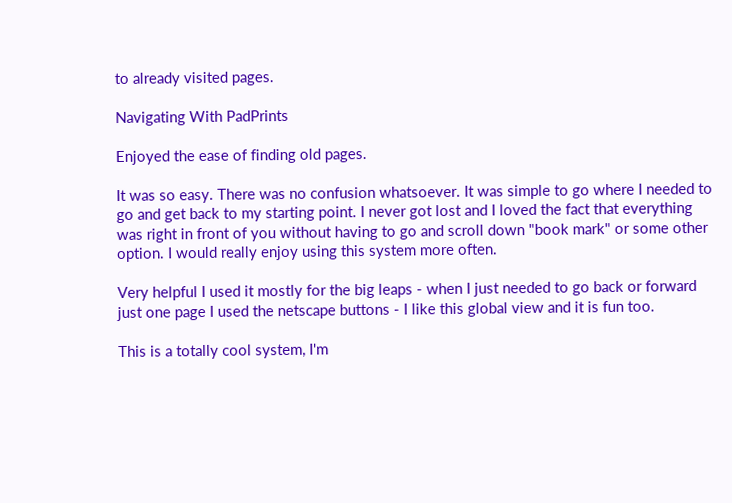to already visited pages.

Navigating With PadPrints

Enjoyed the ease of finding old pages.

It was so easy. There was no confusion whatsoever. It was simple to go where I needed to go and get back to my starting point. I never got lost and I loved the fact that everything was right in front of you without having to go and scroll down "book mark" or some other option. I would really enjoy using this system more often.

Very helpful I used it mostly for the big leaps - when I just needed to go back or forward just one page I used the netscape buttons - I like this global view and it is fun too.

This is a totally cool system, I'm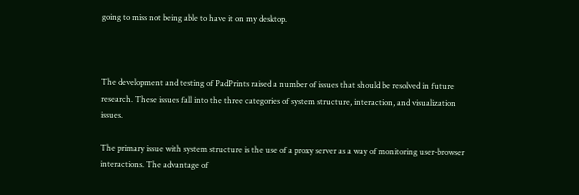going to miss not being able to have it on my desktop.



The development and testing of PadPrints raised a number of issues that should be resolved in future research. These issues fall into the three categories of system structure, interaction, and visualization issues.

The primary issue with system structure is the use of a proxy server as a way of monitoring user-browser interactions. The advantage of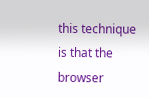this technique is that the browser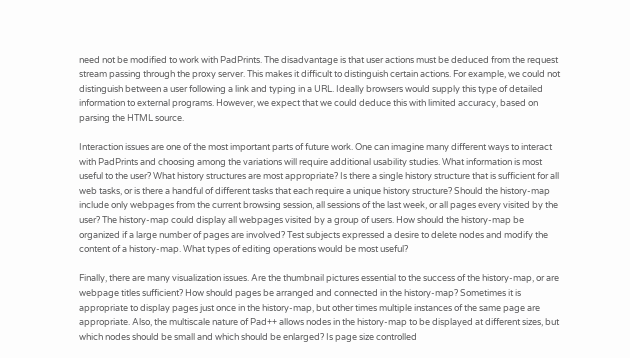need not be modified to work with PadPrints. The disadvantage is that user actions must be deduced from the request stream passing through the proxy server. This makes it difficult to distinguish certain actions. For example, we could not distinguish between a user following a link and typing in a URL. Ideally browsers would supply this type of detailed information to external programs. However, we expect that we could deduce this with limited accuracy, based on parsing the HTML source.

Interaction issues are one of the most important parts of future work. One can imagine many different ways to interact with PadPrints and choosing among the variations will require additional usability studies. What information is most useful to the user? What history structures are most appropriate? Is there a single history structure that is sufficient for all web tasks, or is there a handful of different tasks that each require a unique history structure? Should the history-map include only webpages from the current browsing session, all sessions of the last week, or all pages every visited by the user? The history-map could display all webpages visited by a group of users. How should the history-map be organized if a large number of pages are involved? Test subjects expressed a desire to delete nodes and modify the content of a history-map. What types of editing operations would be most useful?

Finally, there are many visualization issues. Are the thumbnail pictures essential to the success of the history-map, or are webpage titles sufficient? How should pages be arranged and connected in the history-map? Sometimes it is appropriate to display pages just once in the history-map, but other times multiple instances of the same page are appropriate. Also, the multiscale nature of Pad++ allows nodes in the history-map to be displayed at different sizes, but which nodes should be small and which should be enlarged? Is page size controlled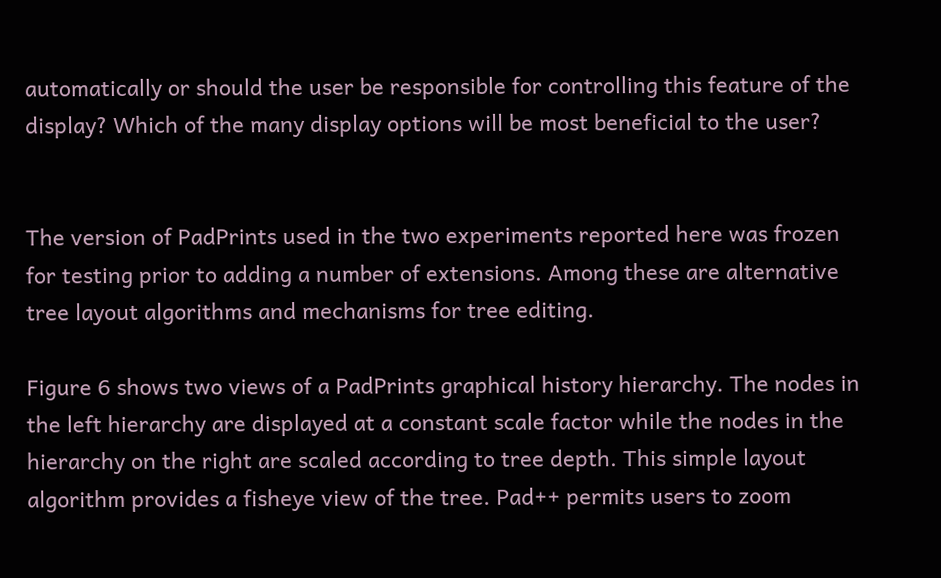automatically or should the user be responsible for controlling this feature of the display? Which of the many display options will be most beneficial to the user?


The version of PadPrints used in the two experiments reported here was frozen for testing prior to adding a number of extensions. Among these are alternative tree layout algorithms and mechanisms for tree editing.

Figure 6 shows two views of a PadPrints graphical history hierarchy. The nodes in the left hierarchy are displayed at a constant scale factor while the nodes in the hierarchy on the right are scaled according to tree depth. This simple layout algorithm provides a fisheye view of the tree. Pad++ permits users to zoom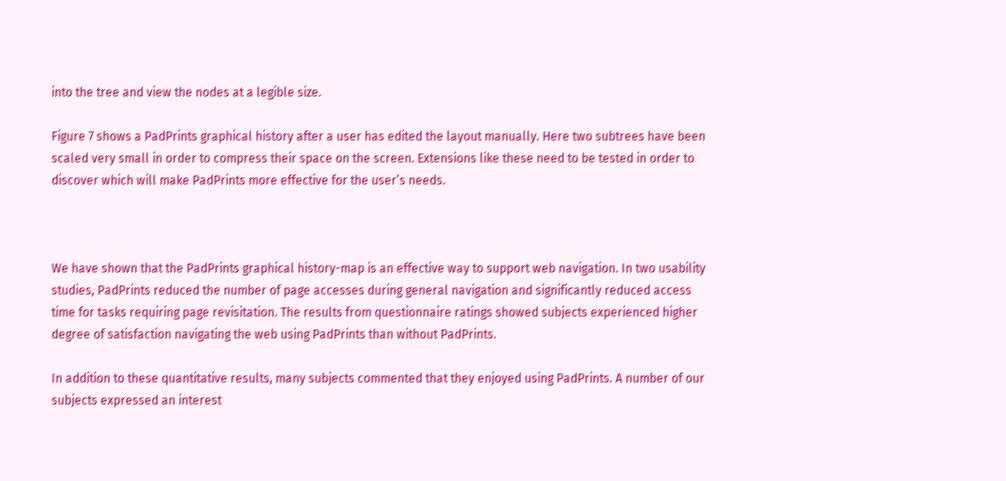into the tree and view the nodes at a legible size.

Figure 7 shows a PadPrints graphical history after a user has edited the layout manually. Here two subtrees have been scaled very small in order to compress their space on the screen. Extensions like these need to be tested in order to discover which will make PadPrints more effective for the user’s needs.



We have shown that the PadPrints graphical history-map is an effective way to support web navigation. In two usability studies, PadPrints reduced the number of page accesses during general navigation and significantly reduced access time for tasks requiring page revisitation. The results from questionnaire ratings showed subjects experienced higher degree of satisfaction navigating the web using PadPrints than without PadPrints.

In addition to these quantitative results, many subjects commented that they enjoyed using PadPrints. A number of our subjects expressed an interest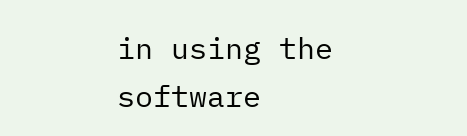in using the software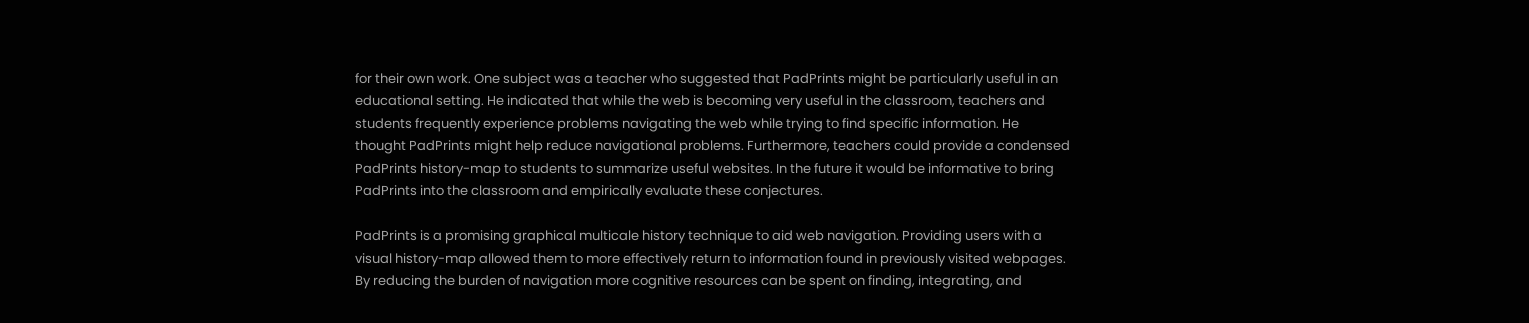for their own work. One subject was a teacher who suggested that PadPrints might be particularly useful in an educational setting. He indicated that while the web is becoming very useful in the classroom, teachers and students frequently experience problems navigating the web while trying to find specific information. He thought PadPrints might help reduce navigational problems. Furthermore, teachers could provide a condensed PadPrints history-map to students to summarize useful websites. In the future it would be informative to bring PadPrints into the classroom and empirically evaluate these conjectures.

PadPrints is a promising graphical multicale history technique to aid web navigation. Providing users with a visual history-map allowed them to more effectively return to information found in previously visited webpages. By reducing the burden of navigation more cognitive resources can be spent on finding, integrating, and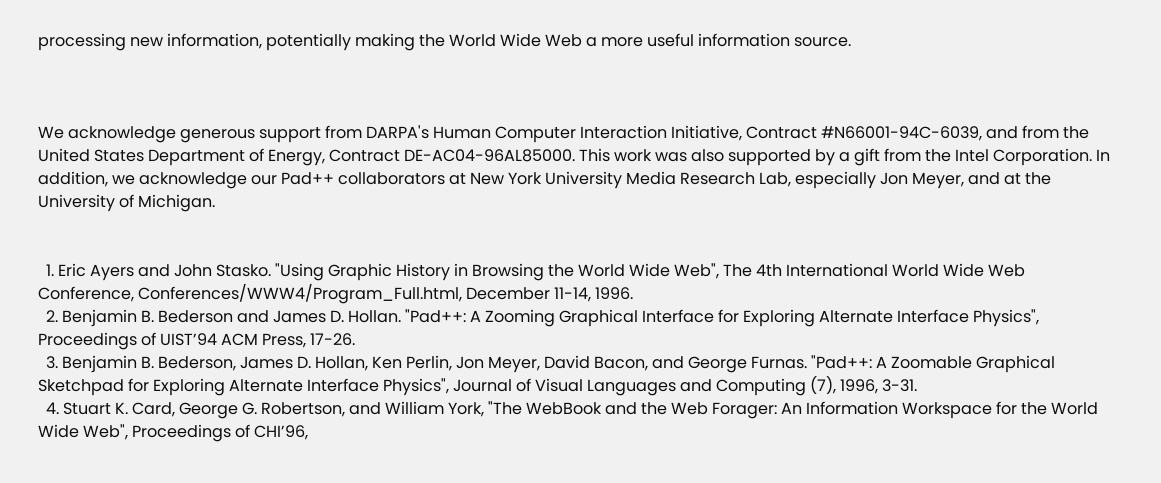processing new information, potentially making the World Wide Web a more useful information source.



We acknowledge generous support from DARPA's Human Computer Interaction Initiative, Contract #N66001-94C-6039, and from the United States Department of Energy, Contract DE-AC04-96AL85000. This work was also supported by a gift from the Intel Corporation. In addition, we acknowledge our Pad++ collaborators at New York University Media Research Lab, especially Jon Meyer, and at the University of Michigan.


  1. Eric Ayers and John Stasko. "Using Graphic History in Browsing the World Wide Web", The 4th International World Wide Web Conference, Conferences/WWW4/Program_Full.html, December 11-14, 1996.
  2. Benjamin B. Bederson and James D. Hollan. "Pad++: A Zooming Graphical Interface for Exploring Alternate Interface Physics", Proceedings of UIST’94 ACM Press, 17-26.
  3. Benjamin B. Bederson, James D. Hollan, Ken Perlin, Jon Meyer, David Bacon, and George Furnas. "Pad++: A Zoomable Graphical Sketchpad for Exploring Alternate Interface Physics", Journal of Visual Languages and Computing (7), 1996, 3-31.
  4. Stuart K. Card, George G. Robertson, and William York, "The WebBook and the Web Forager: An Information Workspace for the World Wide Web", Proceedings of CHI’96,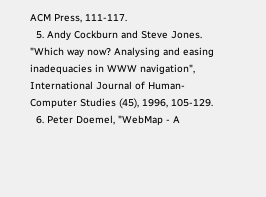ACM Press, 111-117.
  5. Andy Cockburn and Steve Jones. "Which way now? Analysing and easing inadequacies in WWW navigation", International Journal of Human-Computer Studies (45), 1996, 105-129.
  6. Peter Doemel, "WebMap - A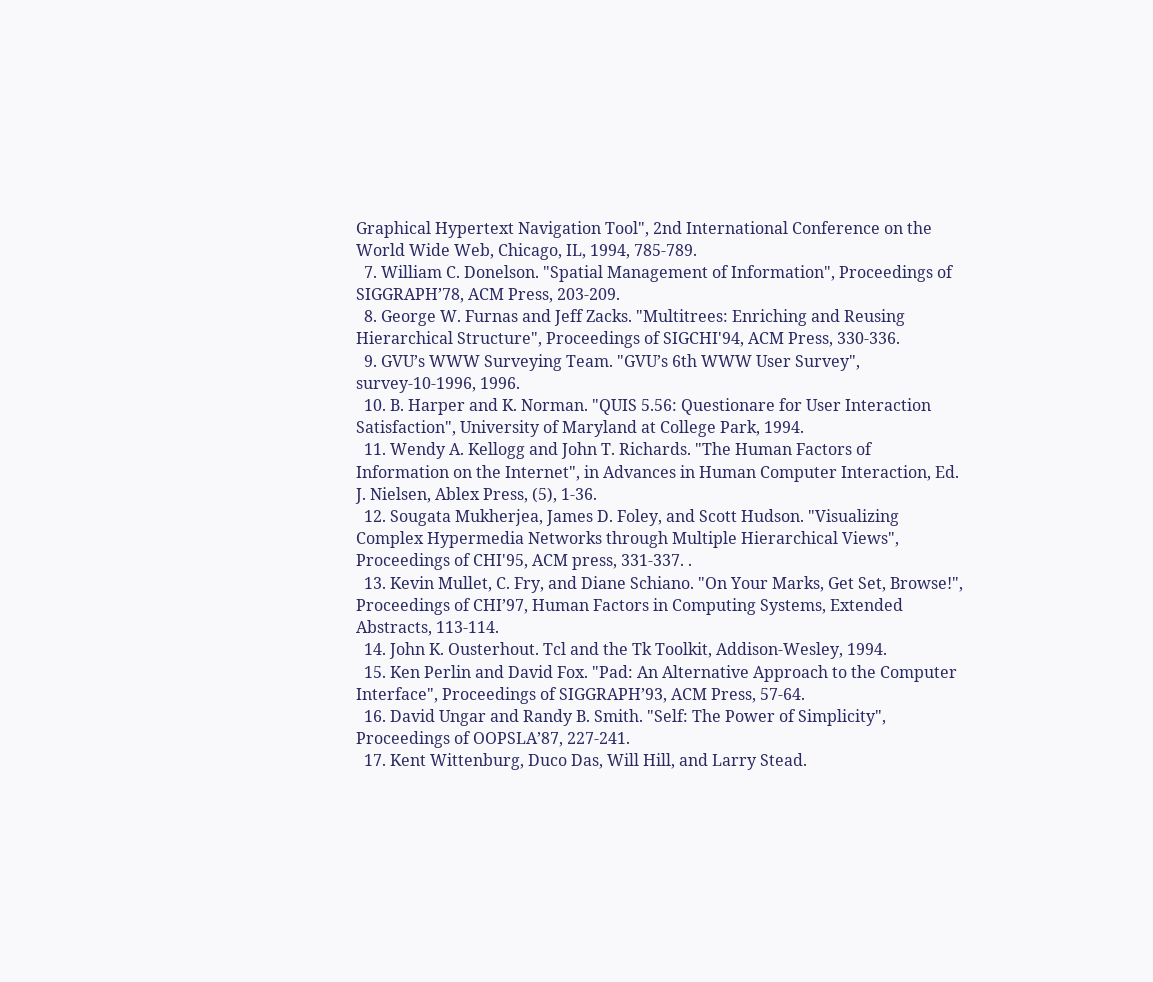Graphical Hypertext Navigation Tool", 2nd International Conference on the World Wide Web, Chicago, IL, 1994, 785-789.
  7. William C. Donelson. "Spatial Management of Information", Proceedings of SIGGRAPH’78, ACM Press, 203-209.
  8. George W. Furnas and Jeff Zacks. "Multitrees: Enriching and Reusing Hierarchical Structure", Proceedings of SIGCHI'94, ACM Press, 330-336.
  9. GVU’s WWW Surveying Team. "GVU’s 6th WWW User Survey", survey-10-1996, 1996.
  10. B. Harper and K. Norman. "QUIS 5.56: Questionare for User Interaction Satisfaction", University of Maryland at College Park, 1994.
  11. Wendy A. Kellogg and John T. Richards. "The Human Factors of Information on the Internet", in Advances in Human Computer Interaction, Ed. J. Nielsen, Ablex Press, (5), 1-36.
  12. Sougata Mukherjea, James D. Foley, and Scott Hudson. "Visualizing Complex Hypermedia Networks through Multiple Hierarchical Views", Proceedings of CHI'95, ACM press, 331-337. .
  13. Kevin Mullet, C. Fry, and Diane Schiano. "On Your Marks, Get Set, Browse!", Proceedings of CHI’97, Human Factors in Computing Systems, Extended Abstracts, 113-114.
  14. John K. Ousterhout. Tcl and the Tk Toolkit, Addison-Wesley, 1994.
  15. Ken Perlin and David Fox. "Pad: An Alternative Approach to the Computer Interface", Proceedings of SIGGRAPH’93, ACM Press, 57-64.
  16. David Ungar and Randy B. Smith. "Self: The Power of Simplicity", Proceedings of OOPSLA’87, 227-241.
  17. Kent Wittenburg, Duco Das, Will Hill, and Larry Stead.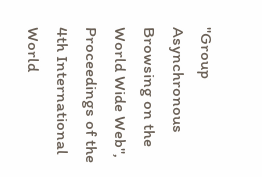"Group Asynchronous Browsing on the World Wide Web", Proceedings of the 4th International World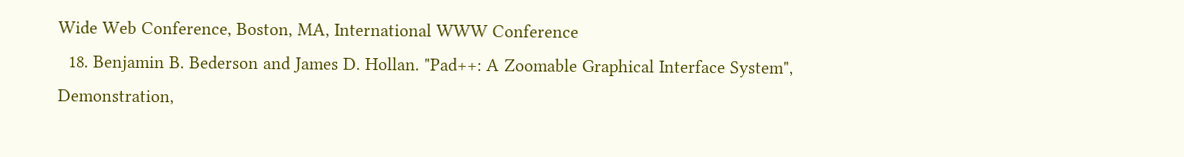Wide Web Conference, Boston, MA, International WWW Conference
  18. Benjamin B. Bederson and James D. Hollan. "Pad++: A Zoomable Graphical Interface System", Demonstration,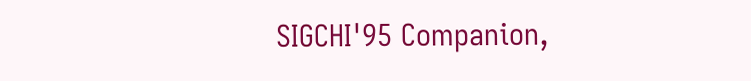SIGCHI'95 Companion,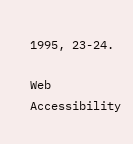1995, 23-24.

Web Accessibility